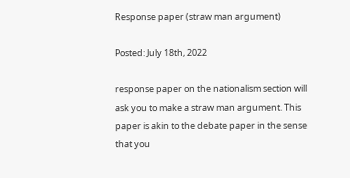Response paper (straw man argument)

Posted: July 18th, 2022

response paper on the nationalism section will ask you to make a straw man argument. This paper is akin to the debate paper in the sense that you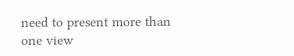need to present more than one view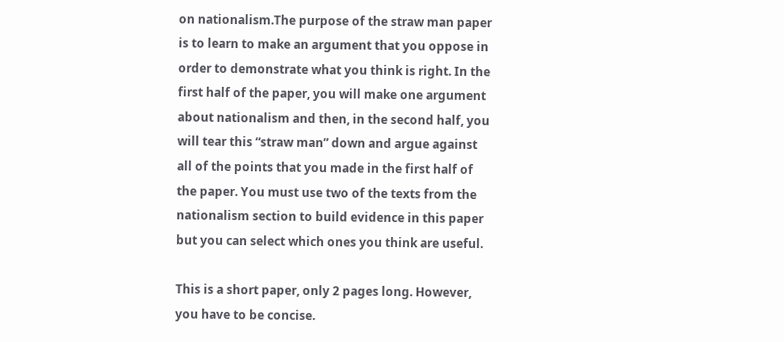on nationalism.The purpose of the straw man paper is to learn to make an argument that you oppose in order to demonstrate what you think is right. In the first half of the paper, you will make one argument about nationalism and then, in the second half, you will tear this “straw man” down and argue against all of the points that you made in the first half of the paper. You must use two of the texts from the nationalism section to build evidence in this paper but you can select which ones you think are useful.

This is a short paper, only 2 pages long. However, you have to be concise.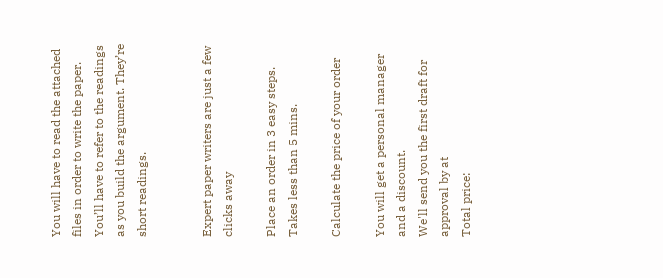You will have to read the attached files in order to write the paper. You’ll have to refer to the readings as you build the argument. They’re short readings.


Expert paper writers are just a few clicks away

Place an order in 3 easy steps. Takes less than 5 mins.

Calculate the price of your order

You will get a personal manager and a discount.
We'll send you the first draft for approval by at
Total price: